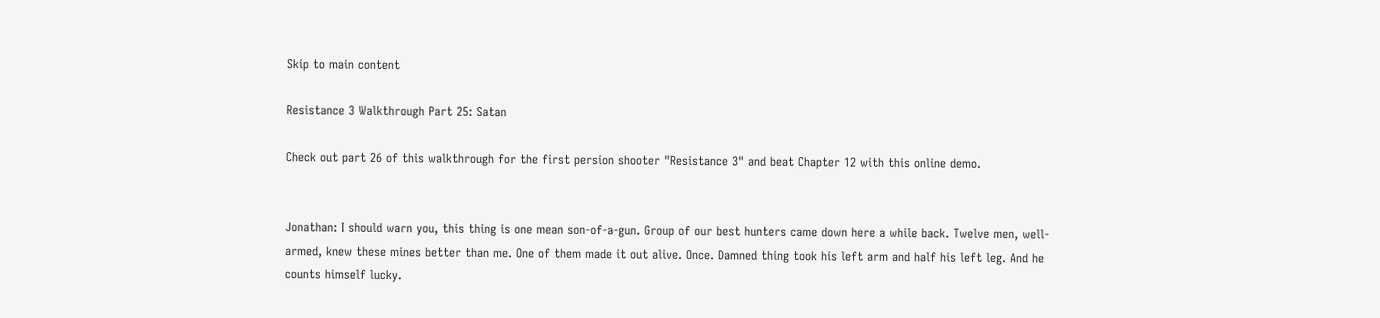Skip to main content

Resistance 3 Walkthrough Part 25: Satan

Check out part 26 of this walkthrough for the first persion shooter "Resistance 3" and beat Chapter 12 with this online demo.


Jonathan: I should warn you, this thing is one mean son-of-a-gun. Group of our best hunters came down here a while back. Twelve men, well-armed, knew these mines better than me. One of them made it out alive. Once. Damned thing took his left arm and half his left leg. And he counts himself lucky.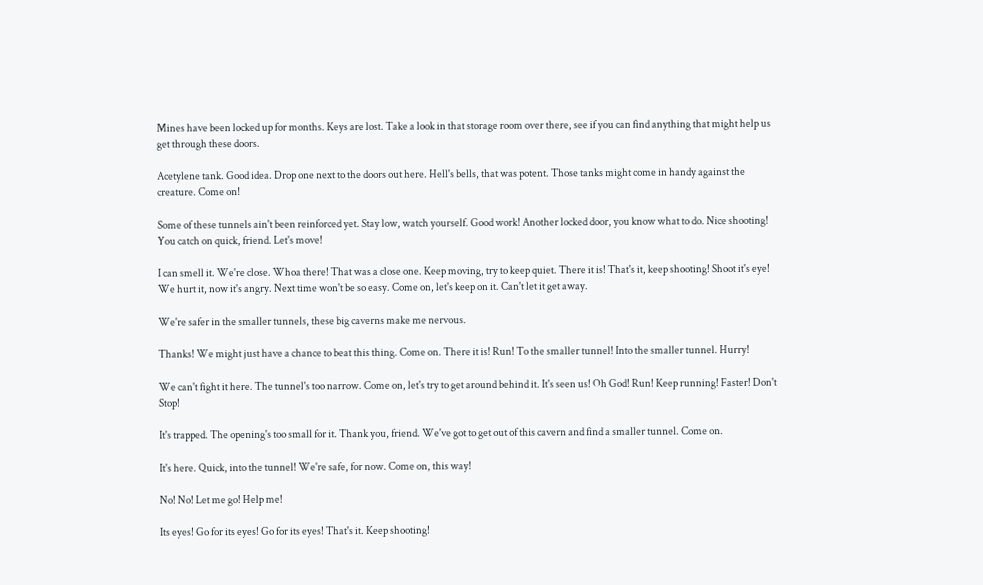Mines have been locked up for months. Keys are lost. Take a look in that storage room over there, see if you can find anything that might help us get through these doors.

Acetylene tank. Good idea. Drop one next to the doors out here. Hell's bells, that was potent. Those tanks might come in handy against the creature. Come on!

Some of these tunnels ain't been reinforced yet. Stay low, watch yourself. Good work! Another locked door, you know what to do. Nice shooting! You catch on quick, friend. Let's move!

I can smell it. We're close. Whoa there! That was a close one. Keep moving, try to keep quiet. There it is! That's it, keep shooting! Shoot it's eye! We hurt it, now it's angry. Next time won't be so easy. Come on, let's keep on it. Can't let it get away.

We're safer in the smaller tunnels, these big caverns make me nervous.

Thanks! We might just have a chance to beat this thing. Come on. There it is! Run! To the smaller tunnel! Into the smaller tunnel. Hurry!

We can't fight it here. The tunnel's too narrow. Come on, let's try to get around behind it. It's seen us! Oh God! Run! Keep running! Faster! Don't Stop!

It's trapped. The opening's too small for it. Thank you, friend. We've got to get out of this cavern and find a smaller tunnel. Come on.

It's here. Quick, into the tunnel! We're safe, for now. Come on, this way!

No! No! Let me go! Help me!

Its eyes! Go for its eyes! Go for its eyes! That's it. Keep shooting!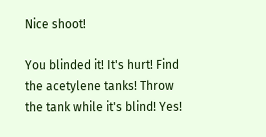Nice shoot!

You blinded it! It's hurt! Find the acetylene tanks! Throw the tank while it's blind! Yes!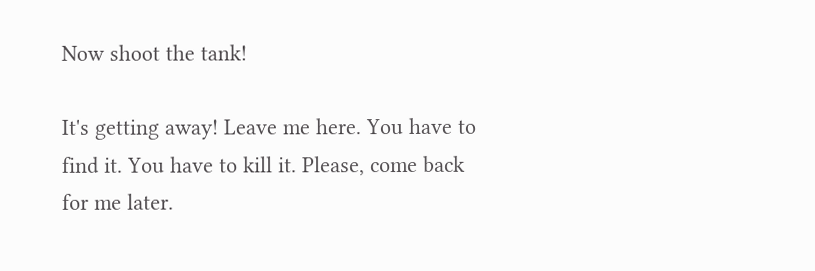Now shoot the tank!

It's getting away! Leave me here. You have to find it. You have to kill it. Please, come back for me later.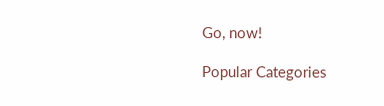Go, now!

Popular Categories